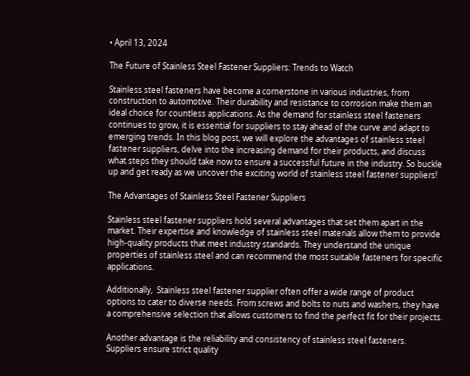• April 13, 2024

The Future of Stainless Steel Fastener Suppliers: Trends to Watch

Stainless steel fasteners have become a cornerstone in various industries, from construction to automotive. Their durability and resistance to corrosion make them an ideal choice for countless applications. As the demand for stainless steel fasteners continues to grow, it is essential for suppliers to stay ahead of the curve and adapt to emerging trends. In this blog post, we will explore the advantages of stainless steel fastener suppliers, delve into the increasing demand for their products, and discuss what steps they should take now to ensure a successful future in the industry. So buckle up and get ready as we uncover the exciting world of stainless steel fastener suppliers!

The Advantages of Stainless Steel Fastener Suppliers

Stainless steel fastener suppliers hold several advantages that set them apart in the market. Their expertise and knowledge of stainless steel materials allow them to provide high-quality products that meet industry standards. They understand the unique properties of stainless steel and can recommend the most suitable fasteners for specific applications.

Additionally,  Stainless steel fastener supplier often offer a wide range of product options to cater to diverse needs. From screws and bolts to nuts and washers, they have a comprehensive selection that allows customers to find the perfect fit for their projects.

Another advantage is the reliability and consistency of stainless steel fasteners. Suppliers ensure strict quality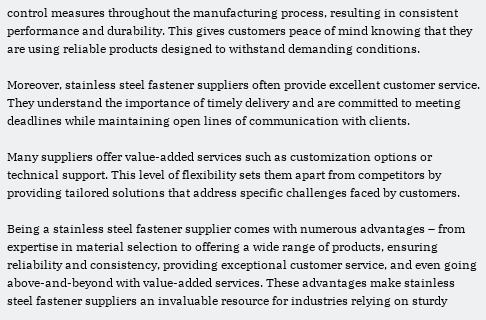control measures throughout the manufacturing process, resulting in consistent performance and durability. This gives customers peace of mind knowing that they are using reliable products designed to withstand demanding conditions.

Moreover, stainless steel fastener suppliers often provide excellent customer service. They understand the importance of timely delivery and are committed to meeting deadlines while maintaining open lines of communication with clients.

Many suppliers offer value-added services such as customization options or technical support. This level of flexibility sets them apart from competitors by providing tailored solutions that address specific challenges faced by customers.

Being a stainless steel fastener supplier comes with numerous advantages – from expertise in material selection to offering a wide range of products, ensuring reliability and consistency, providing exceptional customer service, and even going above-and-beyond with value-added services. These advantages make stainless steel fastener suppliers an invaluable resource for industries relying on sturdy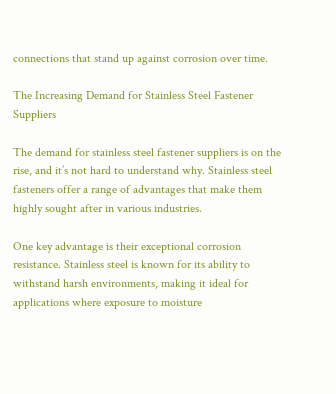connections that stand up against corrosion over time.

The Increasing Demand for Stainless Steel Fastener Suppliers

The demand for stainless steel fastener suppliers is on the rise, and it’s not hard to understand why. Stainless steel fasteners offer a range of advantages that make them highly sought after in various industries.

One key advantage is their exceptional corrosion resistance. Stainless steel is known for its ability to withstand harsh environments, making it ideal for applications where exposure to moisture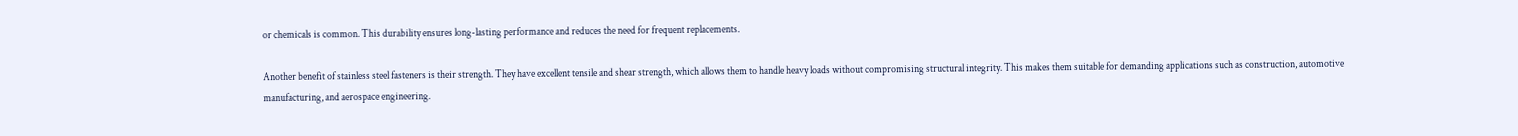or chemicals is common. This durability ensures long-lasting performance and reduces the need for frequent replacements.

Another benefit of stainless steel fasteners is their strength. They have excellent tensile and shear strength, which allows them to handle heavy loads without compromising structural integrity. This makes them suitable for demanding applications such as construction, automotive manufacturing, and aerospace engineering.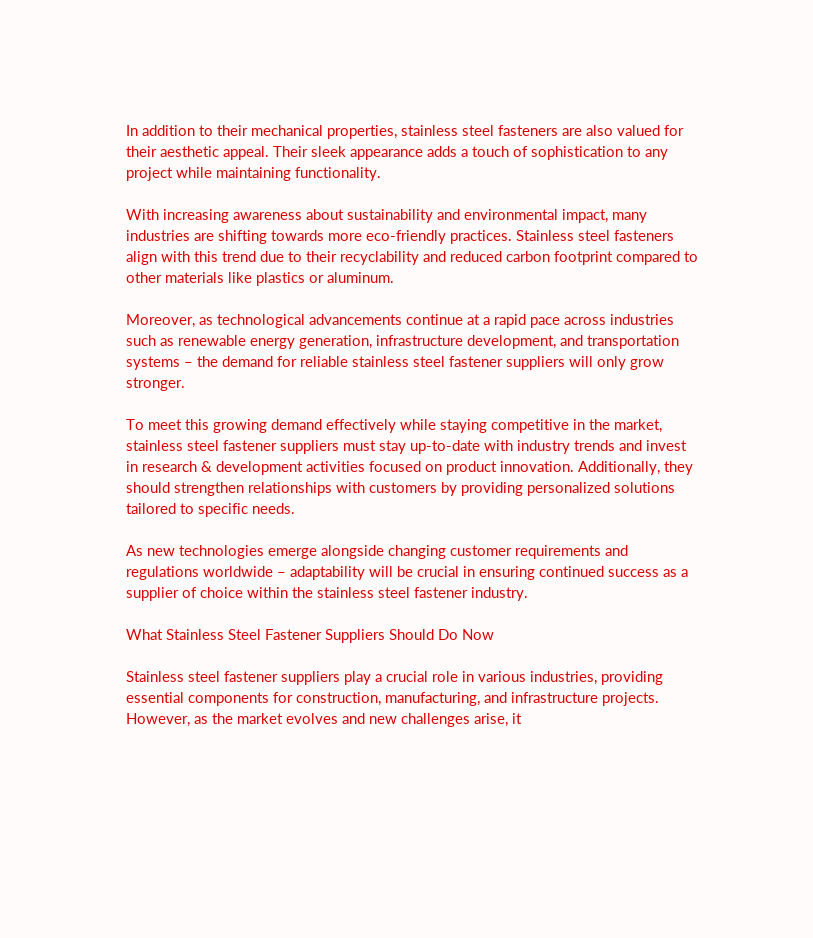In addition to their mechanical properties, stainless steel fasteners are also valued for their aesthetic appeal. Their sleek appearance adds a touch of sophistication to any project while maintaining functionality.

With increasing awareness about sustainability and environmental impact, many industries are shifting towards more eco-friendly practices. Stainless steel fasteners align with this trend due to their recyclability and reduced carbon footprint compared to other materials like plastics or aluminum.

Moreover, as technological advancements continue at a rapid pace across industries such as renewable energy generation, infrastructure development, and transportation systems – the demand for reliable stainless steel fastener suppliers will only grow stronger.

To meet this growing demand effectively while staying competitive in the market, stainless steel fastener suppliers must stay up-to-date with industry trends and invest in research & development activities focused on product innovation. Additionally, they should strengthen relationships with customers by providing personalized solutions tailored to specific needs.

As new technologies emerge alongside changing customer requirements and regulations worldwide – adaptability will be crucial in ensuring continued success as a supplier of choice within the stainless steel fastener industry.

What Stainless Steel Fastener Suppliers Should Do Now

Stainless steel fastener suppliers play a crucial role in various industries, providing essential components for construction, manufacturing, and infrastructure projects. However, as the market evolves and new challenges arise, it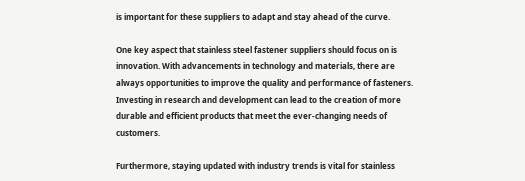is important for these suppliers to adapt and stay ahead of the curve.

One key aspect that stainless steel fastener suppliers should focus on is innovation. With advancements in technology and materials, there are always opportunities to improve the quality and performance of fasteners. Investing in research and development can lead to the creation of more durable and efficient products that meet the ever-changing needs of customers.

Furthermore, staying updated with industry trends is vital for stainless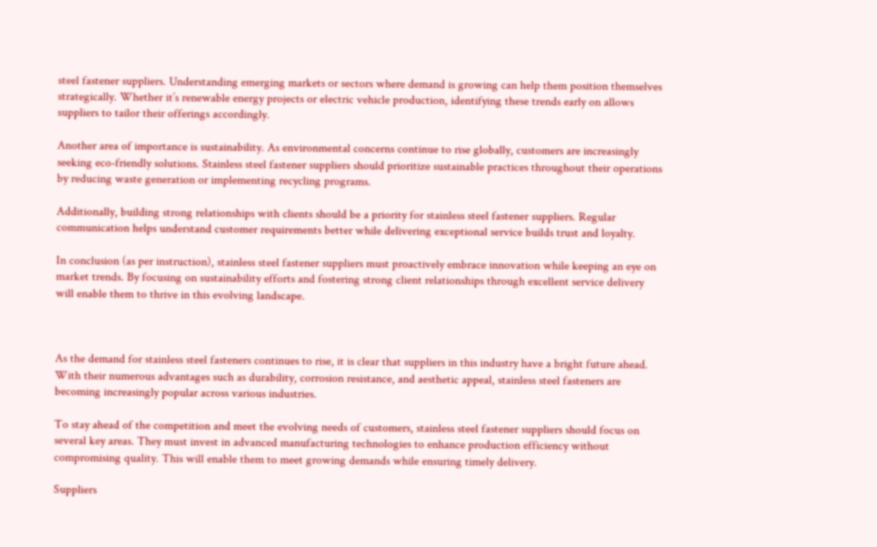steel fastener suppliers. Understanding emerging markets or sectors where demand is growing can help them position themselves strategically. Whether it’s renewable energy projects or electric vehicle production, identifying these trends early on allows suppliers to tailor their offerings accordingly.

Another area of importance is sustainability. As environmental concerns continue to rise globally, customers are increasingly seeking eco-friendly solutions. Stainless steel fastener suppliers should prioritize sustainable practices throughout their operations by reducing waste generation or implementing recycling programs.

Additionally, building strong relationships with clients should be a priority for stainless steel fastener suppliers. Regular communication helps understand customer requirements better while delivering exceptional service builds trust and loyalty.

In conclusion (as per instruction), stainless steel fastener suppliers must proactively embrace innovation while keeping an eye on market trends. By focusing on sustainability efforts and fostering strong client relationships through excellent service delivery will enable them to thrive in this evolving landscape.



As the demand for stainless steel fasteners continues to rise, it is clear that suppliers in this industry have a bright future ahead. With their numerous advantages such as durability, corrosion resistance, and aesthetic appeal, stainless steel fasteners are becoming increasingly popular across various industries.

To stay ahead of the competition and meet the evolving needs of customers, stainless steel fastener suppliers should focus on several key areas. They must invest in advanced manufacturing technologies to enhance production efficiency without compromising quality. This will enable them to meet growing demands while ensuring timely delivery.

Suppliers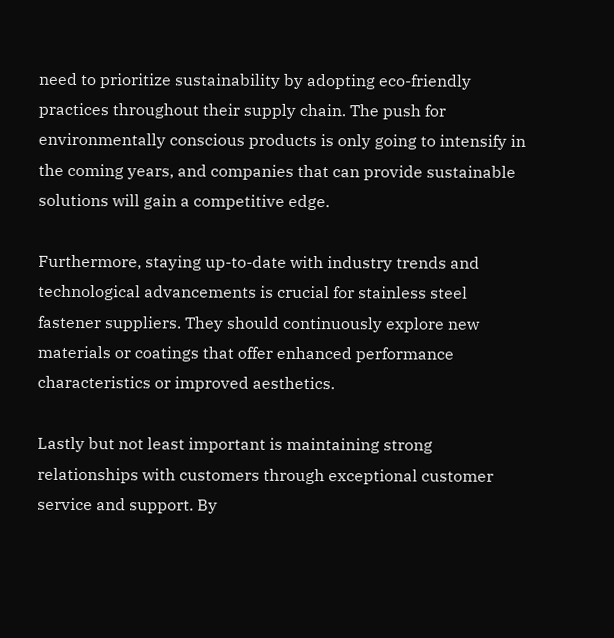need to prioritize sustainability by adopting eco-friendly practices throughout their supply chain. The push for environmentally conscious products is only going to intensify in the coming years, and companies that can provide sustainable solutions will gain a competitive edge.

Furthermore, staying up-to-date with industry trends and technological advancements is crucial for stainless steel fastener suppliers. They should continuously explore new materials or coatings that offer enhanced performance characteristics or improved aesthetics.

Lastly but not least important is maintaining strong relationships with customers through exceptional customer service and support. By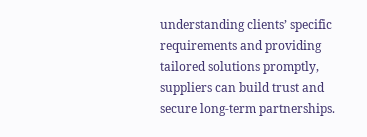understanding clients’ specific requirements and providing tailored solutions promptly, suppliers can build trust and secure long-term partnerships.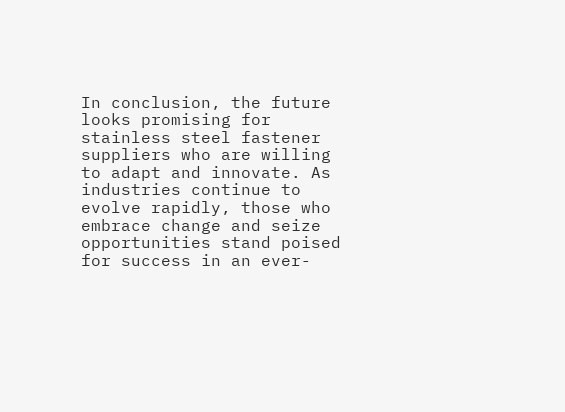In conclusion, the future looks promising for stainless steel fastener suppliers who are willing to adapt and innovate. As industries continue to evolve rapidly, those who embrace change and seize opportunities stand poised for success in an ever-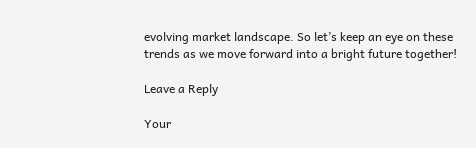evolving market landscape. So let’s keep an eye on these trends as we move forward into a bright future together!

Leave a Reply

Your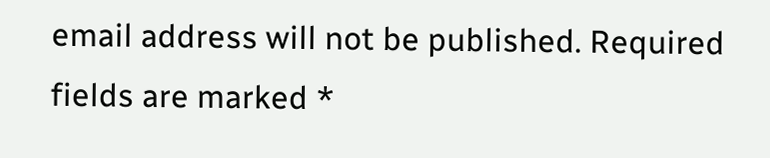email address will not be published. Required fields are marked *